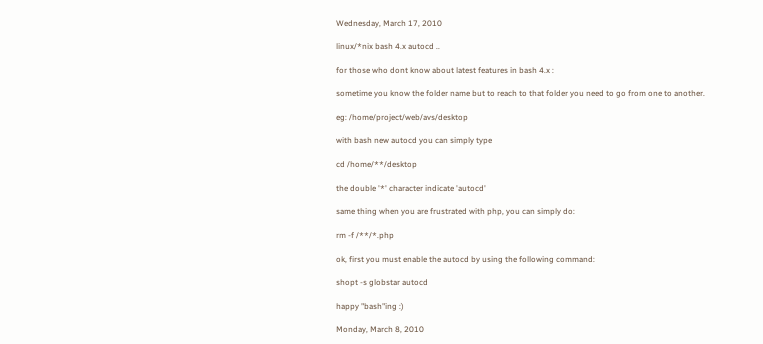Wednesday, March 17, 2010

linux/*nix bash 4.x autocd ..

for those who dont know about latest features in bash 4.x :

sometime you know the folder name but to reach to that folder you need to go from one to another.

eg: /home/project/web/avs/desktop

with bash new autocd you can simply type

cd /home/**/desktop

the double '*' character indicate 'autocd'

same thing when you are frustrated with php, you can simply do:

rm -f /**/*.php

ok, first you must enable the autocd by using the following command:

shopt -s globstar autocd

happy "bash"ing :)

Monday, March 8, 2010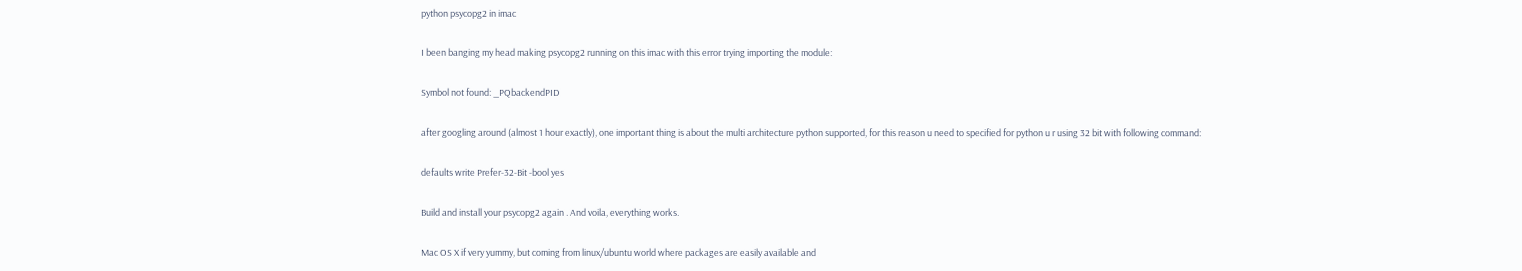python psycopg2 in imac

I been banging my head making psycopg2 running on this imac with this error trying importing the module:

Symbol not found: _PQbackendPID

after googling around (almost 1 hour exactly), one important thing is about the multi architecture python supported, for this reason u need to specified for python u r using 32 bit with following command:

defaults write Prefer-32-Bit -bool yes

Build and install your psycopg2 again . And voila, everything works.

Mac OS X if very yummy, but coming from linux/ubuntu world where packages are easily available and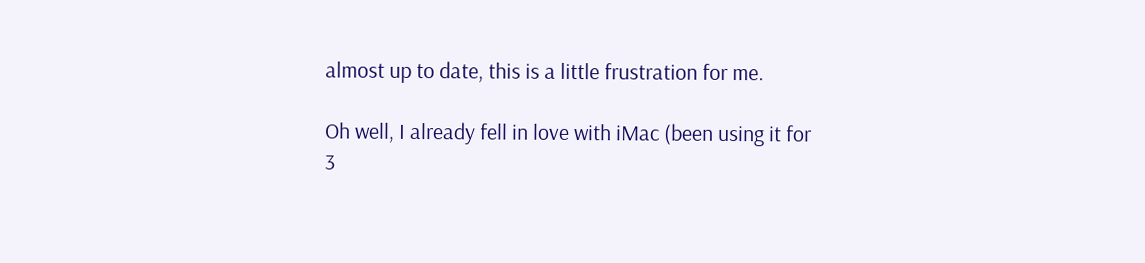almost up to date, this is a little frustration for me.

Oh well, I already fell in love with iMac (been using it for 3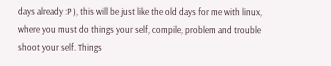days already :P ), this will be just like the old days for me with linux, where you must do things your self, compile, problem and trouble shoot your self. Things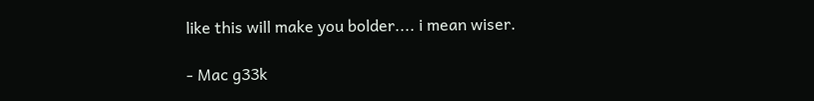like this will make you bolder.... i mean wiser.

- Mac g33k